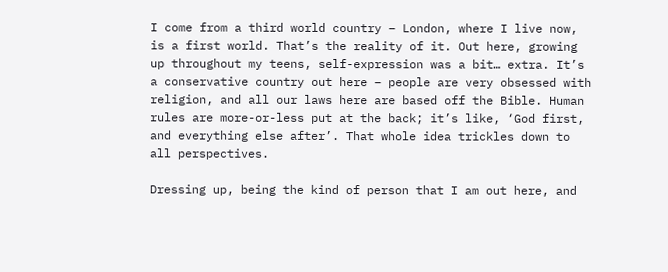I come from a third world country – London, where I live now, is a first world. That’s the reality of it. Out here, growing up throughout my teens, self-expression was a bit… extra. It’s a conservative country out here – people are very obsessed with religion, and all our laws here are based off the Bible. Human rules are more-or-less put at the back; it’s like, ‘God first, and everything else after’. That whole idea trickles down to all perspectives.

Dressing up, being the kind of person that I am out here, and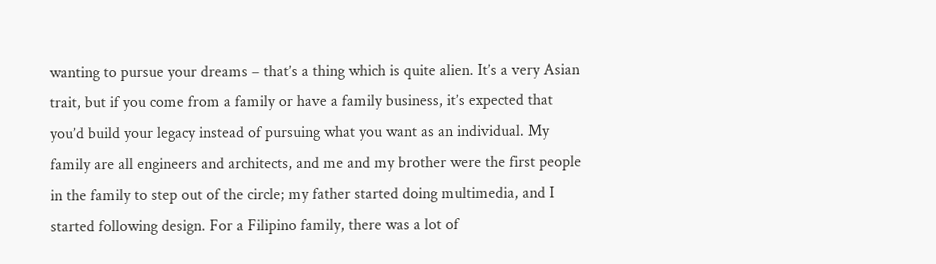wanting to pursue your dreams – that’s a thing which is quite alien. It’s a very Asian trait, but if you come from a family or have a family business, it’s expected that you’d build your legacy instead of pursuing what you want as an individual. My family are all engineers and architects, and me and my brother were the first people in the family to step out of the circle; my father started doing multimedia, and I started following design. For a Filipino family, there was a lot of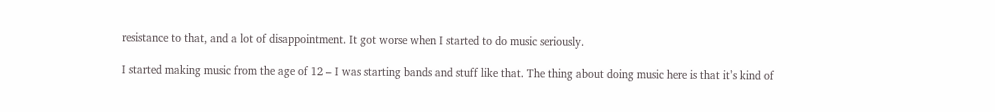resistance to that, and a lot of disappointment. It got worse when I started to do music seriously.

I started making music from the age of 12 – I was starting bands and stuff like that. The thing about doing music here is that it’s kind of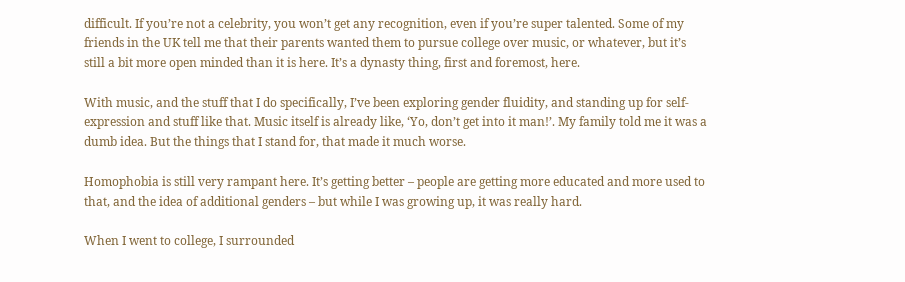difficult. If you’re not a celebrity, you won’t get any recognition, even if you’re super talented. Some of my friends in the UK tell me that their parents wanted them to pursue college over music, or whatever, but it’s still a bit more open minded than it is here. It’s a dynasty thing, first and foremost, here.

With music, and the stuff that I do specifically, I’ve been exploring gender fluidity, and standing up for self-expression and stuff like that. Music itself is already like, ‘Yo, don’t get into it man!’. My family told me it was a dumb idea. But the things that I stand for, that made it much worse.

Homophobia is still very rampant here. It’s getting better – people are getting more educated and more used to that, and the idea of additional genders – but while I was growing up, it was really hard.

When I went to college, I surrounded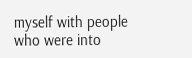myself with people who were into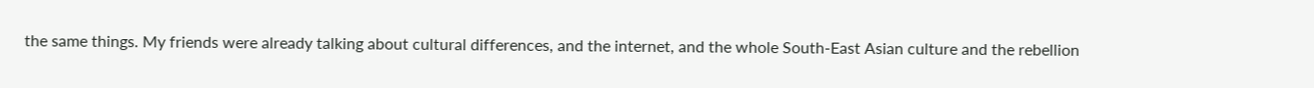the same things. My friends were already talking about cultural differences, and the internet, and the whole South-East Asian culture and the rebellion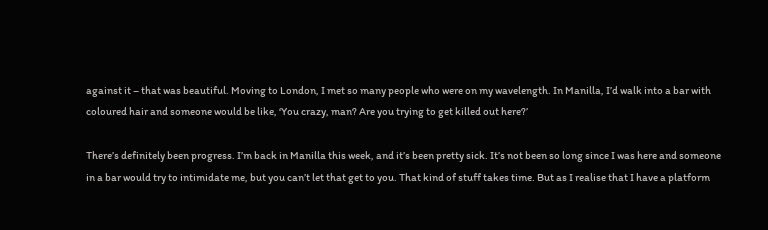against it – that was beautiful. Moving to London, I met so many people who were on my wavelength. In Manilla, I’d walk into a bar with coloured hair and someone would be like, ‘You crazy, man? Are you trying to get killed out here?’

There’s definitely been progress. I’m back in Manilla this week, and it’s been pretty sick. It’s not been so long since I was here and someone in a bar would try to intimidate me, but you can’t let that get to you. That kind of stuff takes time. But as I realise that I have a platform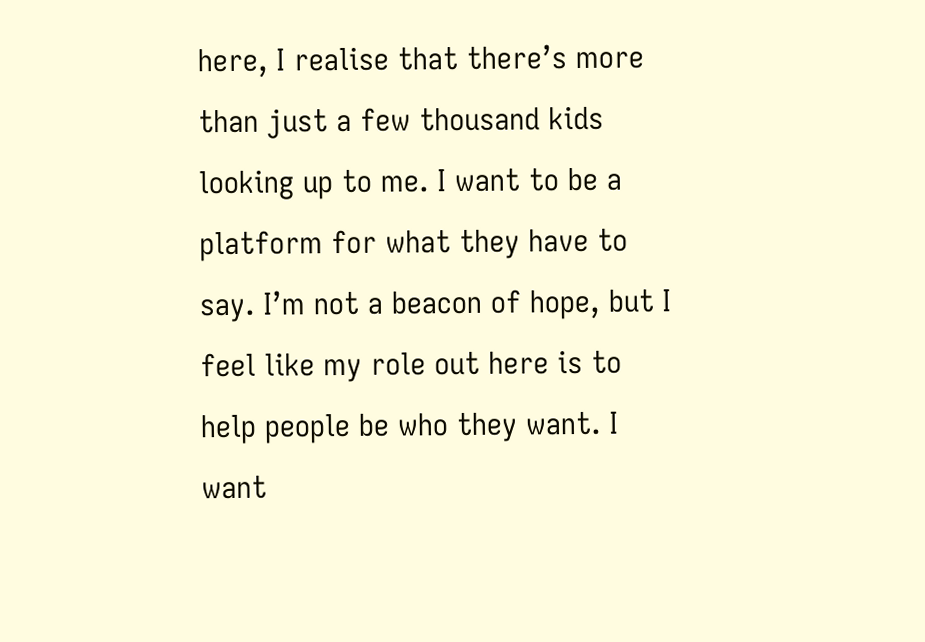here, I realise that there’s more than just a few thousand kids looking up to me. I want to be a platform for what they have to say. I’m not a beacon of hope, but I feel like my role out here is to help people be who they want. I want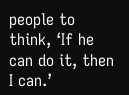people to think, ‘If he can do it, then I can.’